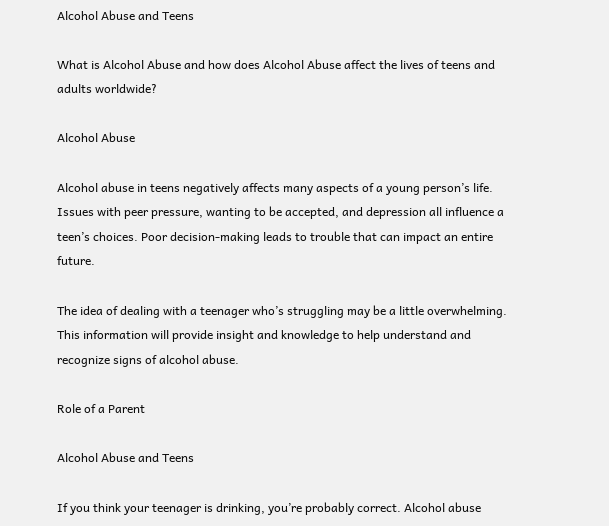Alcohol Abuse and Teens

What is Alcohol Abuse and how does Alcohol Abuse affect the lives of teens and adults worldwide?

Alcohol Abuse

Alcohol abuse in teens negatively affects many aspects of a young person’s life. Issues with peer pressure, wanting to be accepted, and depression all influence a teen’s choices. Poor decision-making leads to trouble that can impact an entire future.

The idea of dealing with a teenager who’s struggling may be a little overwhelming. This information will provide insight and knowledge to help understand and recognize signs of alcohol abuse.

Role of a Parent

Alcohol Abuse and Teens

If you think your teenager is drinking, you’re probably correct. Alcohol abuse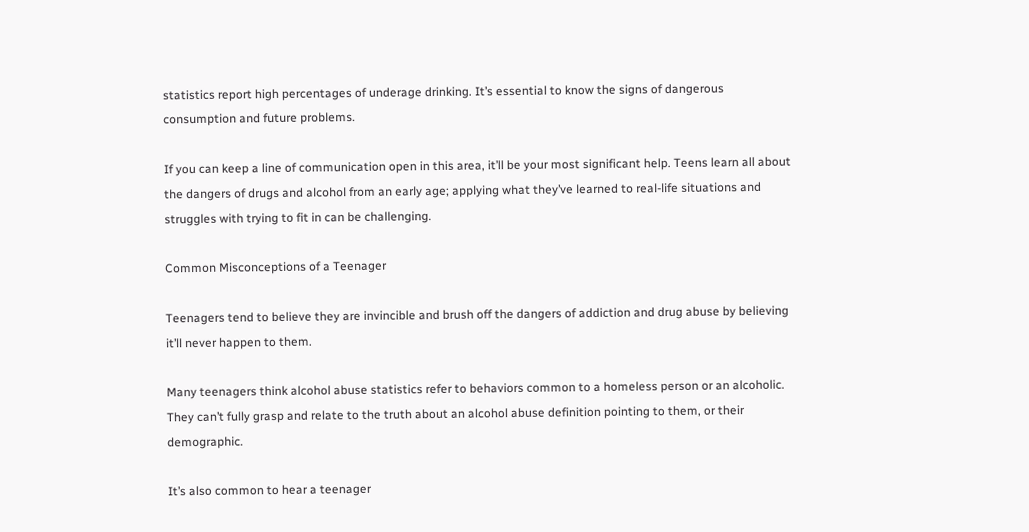statistics report high percentages of underage drinking. It’s essential to know the signs of dangerous consumption and future problems.

If you can keep a line of communication open in this area, it’ll be your most significant help. Teens learn all about the dangers of drugs and alcohol from an early age; applying what they’ve learned to real-life situations and struggles with trying to fit in can be challenging.

Common Misconceptions of a Teenager

Teenagers tend to believe they are invincible and brush off the dangers of addiction and drug abuse by believing it’ll never happen to them.

Many teenagers think alcohol abuse statistics refer to behaviors common to a homeless person or an alcoholic. They can’t fully grasp and relate to the truth about an alcohol abuse definition pointing to them, or their demographic.

It’s also common to hear a teenager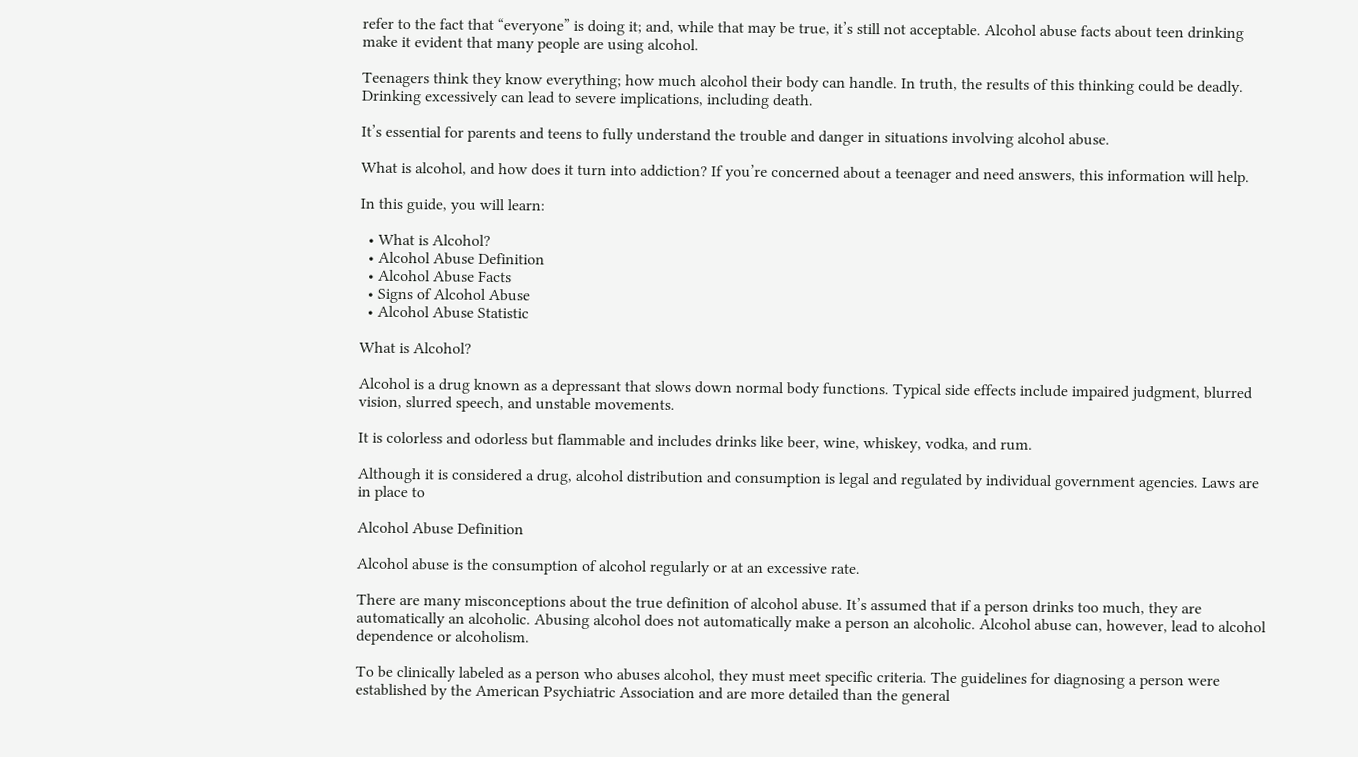refer to the fact that “everyone” is doing it; and, while that may be true, it’s still not acceptable. Alcohol abuse facts about teen drinking make it evident that many people are using alcohol.

Teenagers think they know everything; how much alcohol their body can handle. In truth, the results of this thinking could be deadly. Drinking excessively can lead to severe implications, including death.

It’s essential for parents and teens to fully understand the trouble and danger in situations involving alcohol abuse.

What is alcohol, and how does it turn into addiction? If you’re concerned about a teenager and need answers, this information will help.

In this guide, you will learn:

  • What is Alcohol?
  • Alcohol Abuse Definition
  • Alcohol Abuse Facts
  • Signs of Alcohol Abuse
  • Alcohol Abuse Statistic

What is Alcohol?

Alcohol is a drug known as a depressant that slows down normal body functions. Typical side effects include impaired judgment, blurred vision, slurred speech, and unstable movements.

It is colorless and odorless but flammable and includes drinks like beer, wine, whiskey, vodka, and rum.

Although it is considered a drug, alcohol distribution and consumption is legal and regulated by individual government agencies. Laws are in place to

Alcohol Abuse Definition

Alcohol abuse is the consumption of alcohol regularly or at an excessive rate.

There are many misconceptions about the true definition of alcohol abuse. It’s assumed that if a person drinks too much, they are automatically an alcoholic. Abusing alcohol does not automatically make a person an alcoholic. Alcohol abuse can, however, lead to alcohol dependence or alcoholism.

To be clinically labeled as a person who abuses alcohol, they must meet specific criteria. The guidelines for diagnosing a person were established by the American Psychiatric Association and are more detailed than the general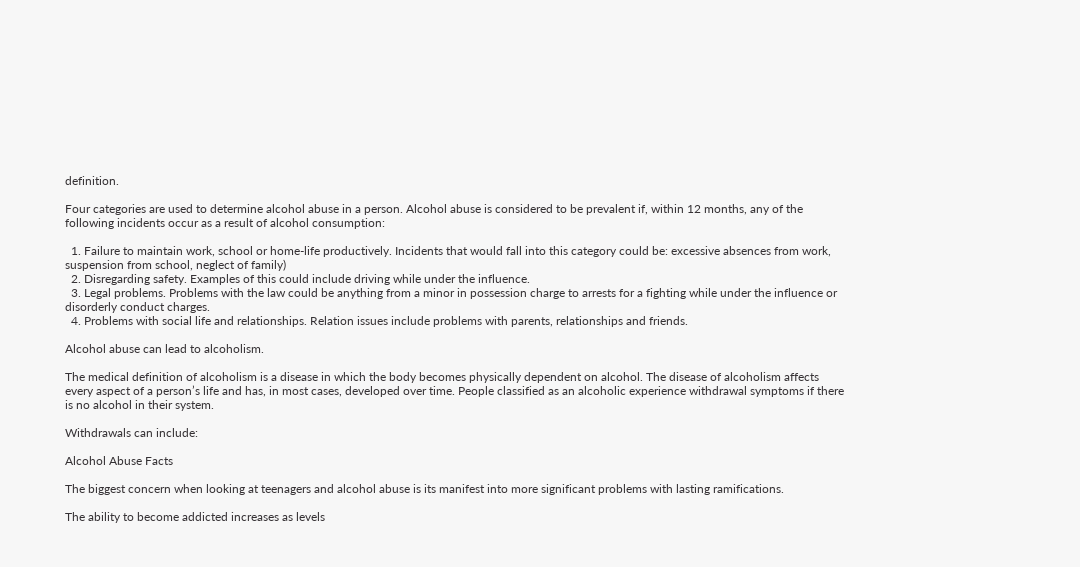definition.

Four categories are used to determine alcohol abuse in a person. Alcohol abuse is considered to be prevalent if, within 12 months, any of the following incidents occur as a result of alcohol consumption:

  1. Failure to maintain work, school or home-life productively. Incidents that would fall into this category could be: excessive absences from work, suspension from school, neglect of family)
  2. Disregarding safety. Examples of this could include driving while under the influence.
  3. Legal problems. Problems with the law could be anything from a minor in possession charge to arrests for a fighting while under the influence or disorderly conduct charges.
  4. Problems with social life and relationships. Relation issues include problems with parents, relationships and friends.

Alcohol abuse can lead to alcoholism.

The medical definition of alcoholism is a disease in which the body becomes physically dependent on alcohol. The disease of alcoholism affects every aspect of a person’s life and has, in most cases, developed over time. People classified as an alcoholic experience withdrawal symptoms if there is no alcohol in their system.

Withdrawals can include:

Alcohol Abuse Facts

The biggest concern when looking at teenagers and alcohol abuse is its manifest into more significant problems with lasting ramifications.

The ability to become addicted increases as levels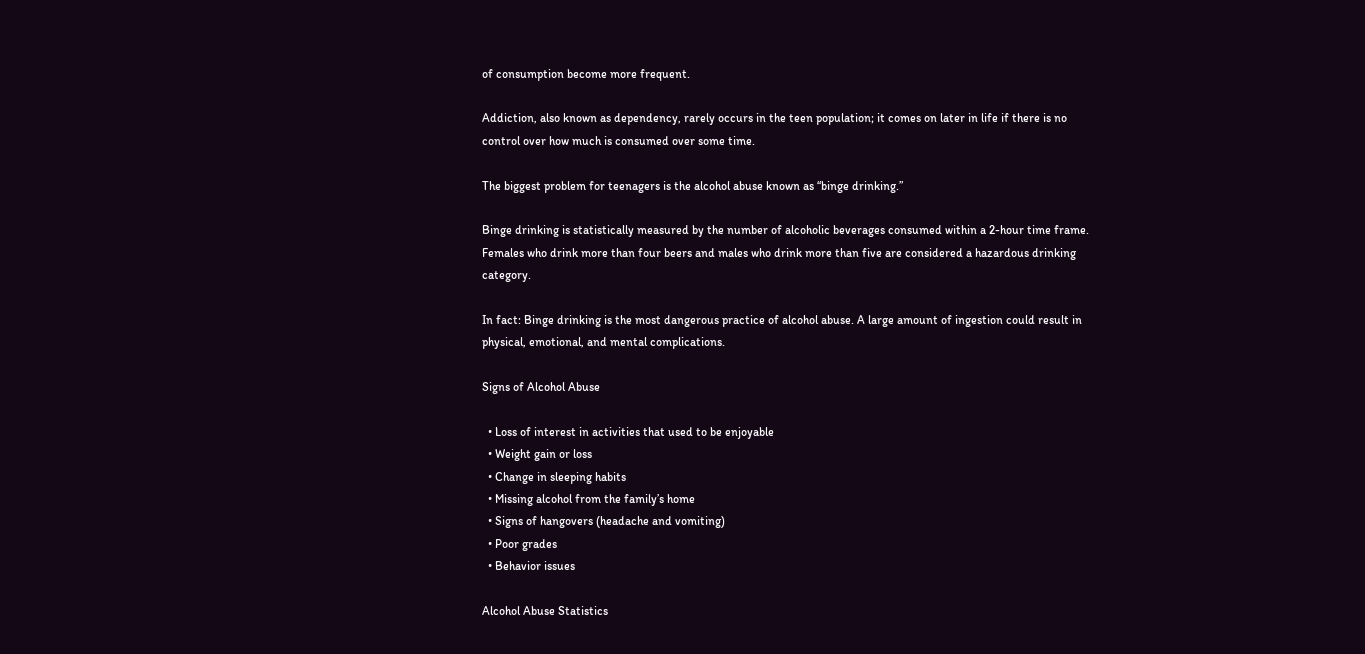of consumption become more frequent.

Addiction, also known as dependency, rarely occurs in the teen population; it comes on later in life if there is no control over how much is consumed over some time.

The biggest problem for teenagers is the alcohol abuse known as “binge drinking.”

Binge drinking is statistically measured by the number of alcoholic beverages consumed within a 2-hour time frame. Females who drink more than four beers and males who drink more than five are considered a hazardous drinking category.

In fact: Binge drinking is the most dangerous practice of alcohol abuse. A large amount of ingestion could result in physical, emotional, and mental complications.

Signs of Alcohol Abuse

  • Loss of interest in activities that used to be enjoyable
  • Weight gain or loss
  • Change in sleeping habits
  • Missing alcohol from the family’s home
  • Signs of hangovers (headache and vomiting)
  • Poor grades
  • Behavior issues

Alcohol Abuse Statistics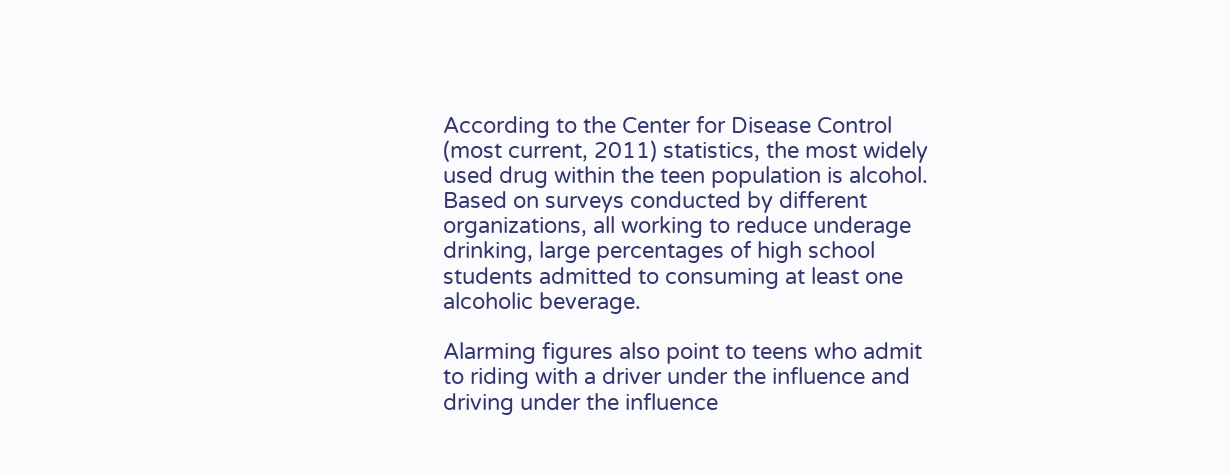According to the Center for Disease Control (most current, 2011) statistics, the most widely used drug within the teen population is alcohol. Based on surveys conducted by different organizations, all working to reduce underage drinking, large percentages of high school students admitted to consuming at least one alcoholic beverage.

Alarming figures also point to teens who admit to riding with a driver under the influence and driving under the influence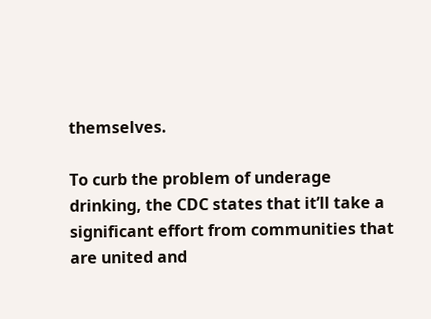themselves.

To curb the problem of underage drinking, the CDC states that it’ll take a significant effort from communities that are united and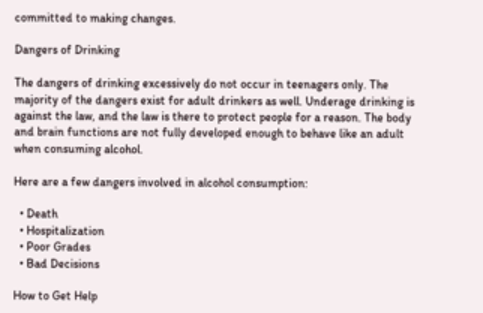committed to making changes.

Dangers of Drinking

The dangers of drinking excessively do not occur in teenagers only. The majority of the dangers exist for adult drinkers as well. Underage drinking is against the law, and the law is there to protect people for a reason. The body and brain functions are not fully developed enough to behave like an adult when consuming alcohol.

Here are a few dangers involved in alcohol consumption:

  • Death
  • Hospitalization
  • Poor Grades
  • Bad Decisions

How to Get Help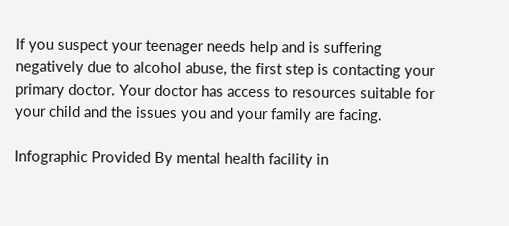If you suspect your teenager needs help and is suffering negatively due to alcohol abuse, the first step is contacting your primary doctor. Your doctor has access to resources suitable for your child and the issues you and your family are facing.

Infographic Provided By mental health facility in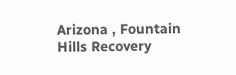Arizona , Fountain Hills Recovery